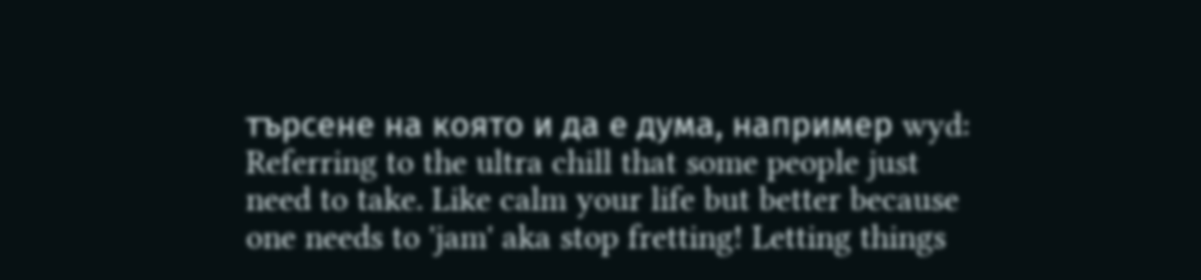търсене на която и да е дума, например wyd:
Referring to the ultra chill that some people just need to take. Like calm your life but better because one needs to 'jam' aka stop fretting! Letting things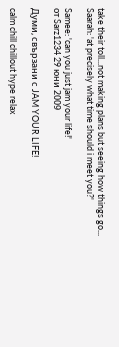take their toll...not making plans but seeing how things go...
Saarah: 'at precisely what time should i meet you?'

Samee: 'can you just jam your life!'
от Sarz1234 29 юни 2009

Думи, свързани с JAM YOUR LIFE!

calm chill chillout hype relax